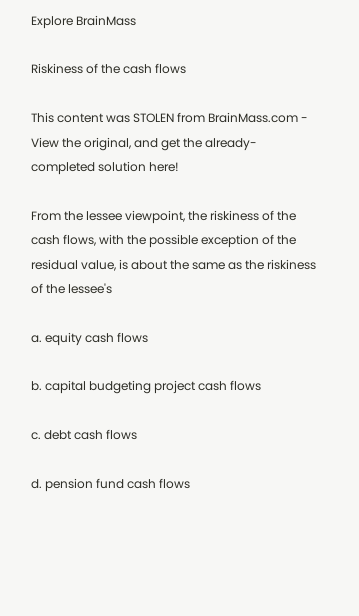Explore BrainMass

Riskiness of the cash flows

This content was STOLEN from BrainMass.com - View the original, and get the already-completed solution here!

From the lessee viewpoint, the riskiness of the cash flows, with the possible exception of the residual value, is about the same as the riskiness of the lessee's

a. equity cash flows

b. capital budgeting project cash flows

c. debt cash flows

d. pension fund cash flows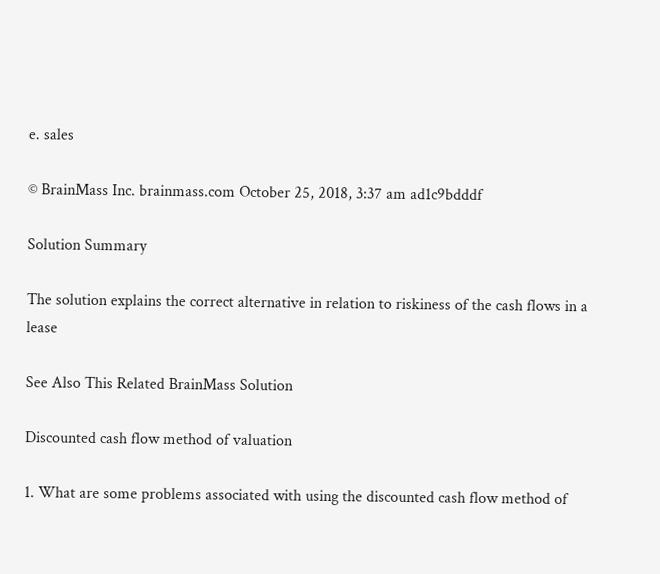e. sales

© BrainMass Inc. brainmass.com October 25, 2018, 3:37 am ad1c9bdddf

Solution Summary

The solution explains the correct alternative in relation to riskiness of the cash flows in a lease

See Also This Related BrainMass Solution

Discounted cash flow method of valuation

1. What are some problems associated with using the discounted cash flow method of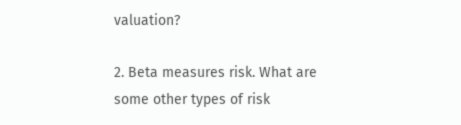valuation?

2. Beta measures risk. What are some other types of risk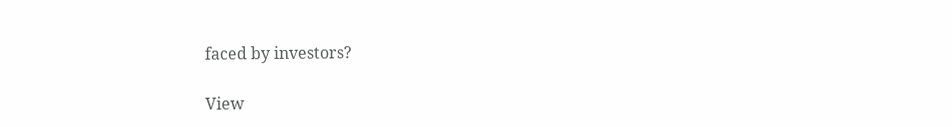faced by investors?

View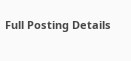Full Posting Details